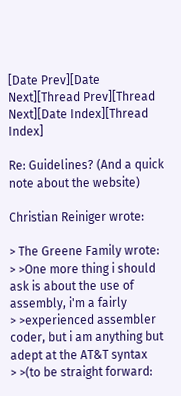[Date Prev][Date Next][Thread Prev][Thread Next][Date Index][Thread Index]

Re: Guidelines? (And a quick note about the website)

Christian Reiniger wrote:

> The Greene Family wrote:
> >One more thing i should ask is about the use of assembly, i'm a fairly
> >experienced assembler coder, but i am anything but adept at the AT&T syntax
> >(to be straight forward: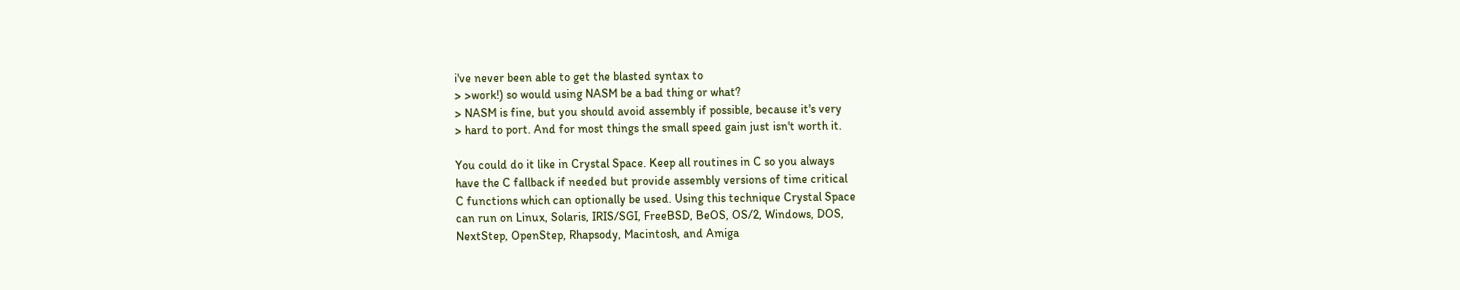i've never been able to get the blasted syntax to
> >work!) so would using NASM be a bad thing or what?
> NASM is fine, but you should avoid assembly if possible, because it's very
> hard to port. And for most things the small speed gain just isn't worth it.

You could do it like in Crystal Space. Keep all routines in C so you always
have the C fallback if needed but provide assembly versions of time critical
C functions which can optionally be used. Using this technique Crystal Space
can run on Linux, Solaris, IRIS/SGI, FreeBSD, BeOS, OS/2, Windows, DOS,
NextStep, OpenStep, Rhapsody, Macintosh, and Amiga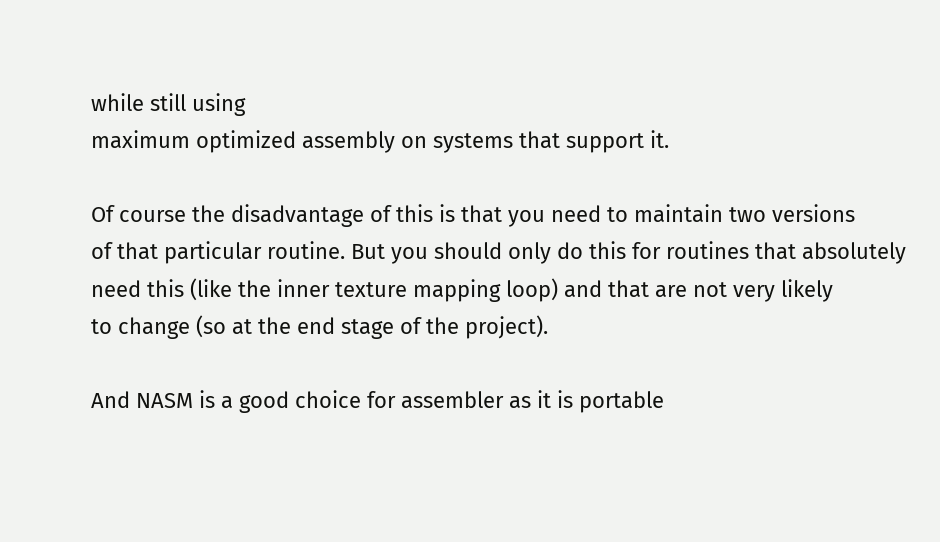while still using
maximum optimized assembly on systems that support it.

Of course the disadvantage of this is that you need to maintain two versions
of that particular routine. But you should only do this for routines that absolutely
need this (like the inner texture mapping loop) and that are not very likely
to change (so at the end stage of the project).

And NASM is a good choice for assembler as it is portable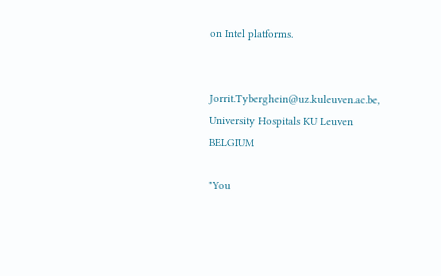on Intel platforms.


Jorrit.Tyberghein@uz.kuleuven.ac.be, University Hospitals KU Leuven BELGIUM

"You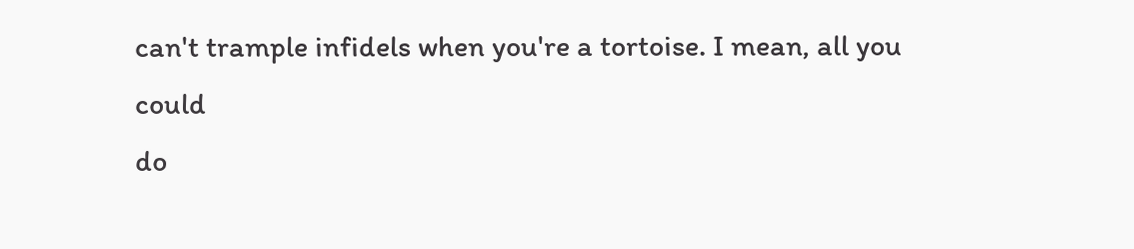can't trample infidels when you're a tortoise. I mean, all you could
do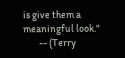is give them a meaningful look."
        -- (Terry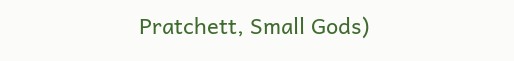Pratchett, Small Gods)